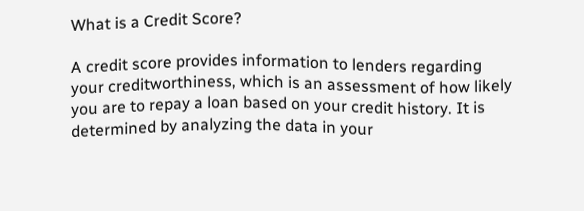What is a Credit Score?

A credit score provides information to lenders regarding your creditworthiness, which is an assessment of how likely you are to repay a loan based on your credit history. It is determined by analyzing the data in your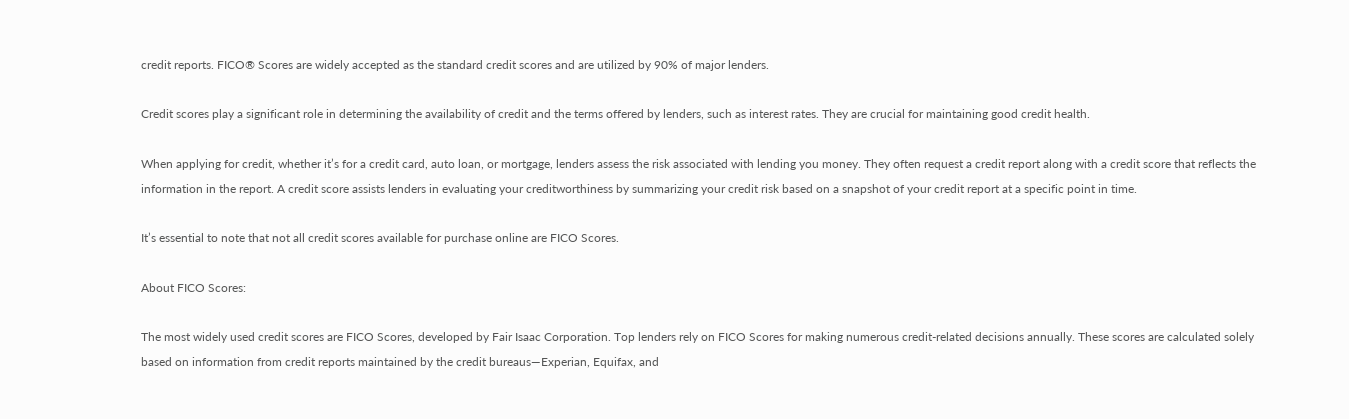credit reports. FICO® Scores are widely accepted as the standard credit scores and are utilized by 90% of major lenders.

Credit scores play a significant role in determining the availability of credit and the terms offered by lenders, such as interest rates. They are crucial for maintaining good credit health.

When applying for credit, whether it’s for a credit card, auto loan, or mortgage, lenders assess the risk associated with lending you money. They often request a credit report along with a credit score that reflects the information in the report. A credit score assists lenders in evaluating your creditworthiness by summarizing your credit risk based on a snapshot of your credit report at a specific point in time.

It’s essential to note that not all credit scores available for purchase online are FICO Scores.

About FICO Scores:

The most widely used credit scores are FICO Scores, developed by Fair Isaac Corporation. Top lenders rely on FICO Scores for making numerous credit-related decisions annually. These scores are calculated solely based on information from credit reports maintained by the credit bureaus—Experian, Equifax, and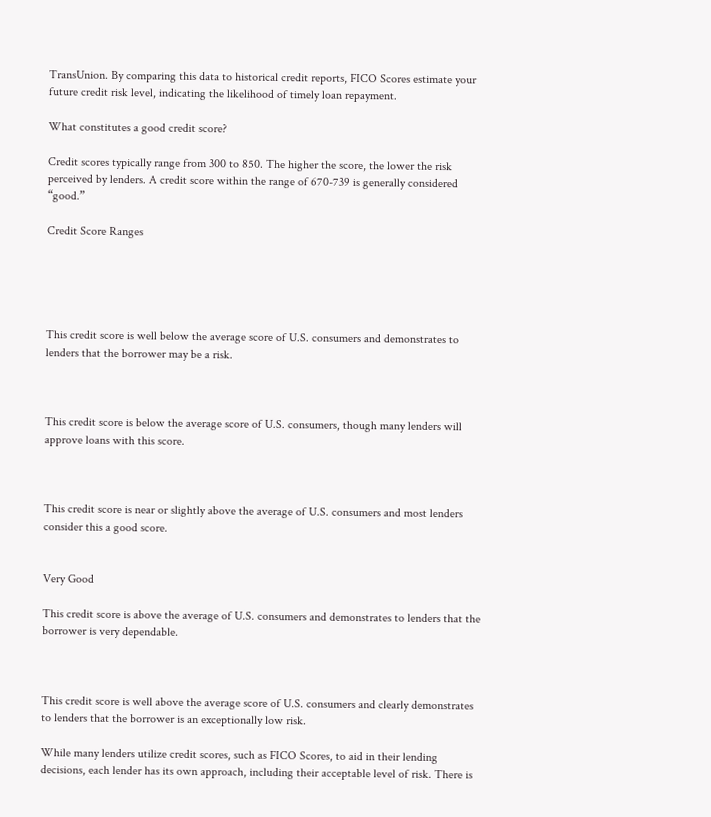TransUnion. By comparing this data to historical credit reports, FICO Scores estimate your future credit risk level, indicating the likelihood of timely loan repayment.

What constitutes a good credit score?

Credit scores typically range from 300 to 850. The higher the score, the lower the risk perceived by lenders. A credit score within the range of 670-739 is generally considered “good.”

Credit Score Ranges





This credit score is well below the average score of U.S. consumers and demonstrates to lenders that the borrower may be a risk.



This credit score is below the average score of U.S. consumers, though many lenders will approve loans with this score.



This credit score is near or slightly above the average of U.S. consumers and most lenders consider this a good score.


Very Good

This credit score is above the average of U.S. consumers and demonstrates to lenders that the borrower is very dependable.



This credit score is well above the average score of U.S. consumers and clearly demonstrates to lenders that the borrower is an exceptionally low risk.

While many lenders utilize credit scores, such as FICO Scores, to aid in their lending decisions, each lender has its own approach, including their acceptable level of risk. There is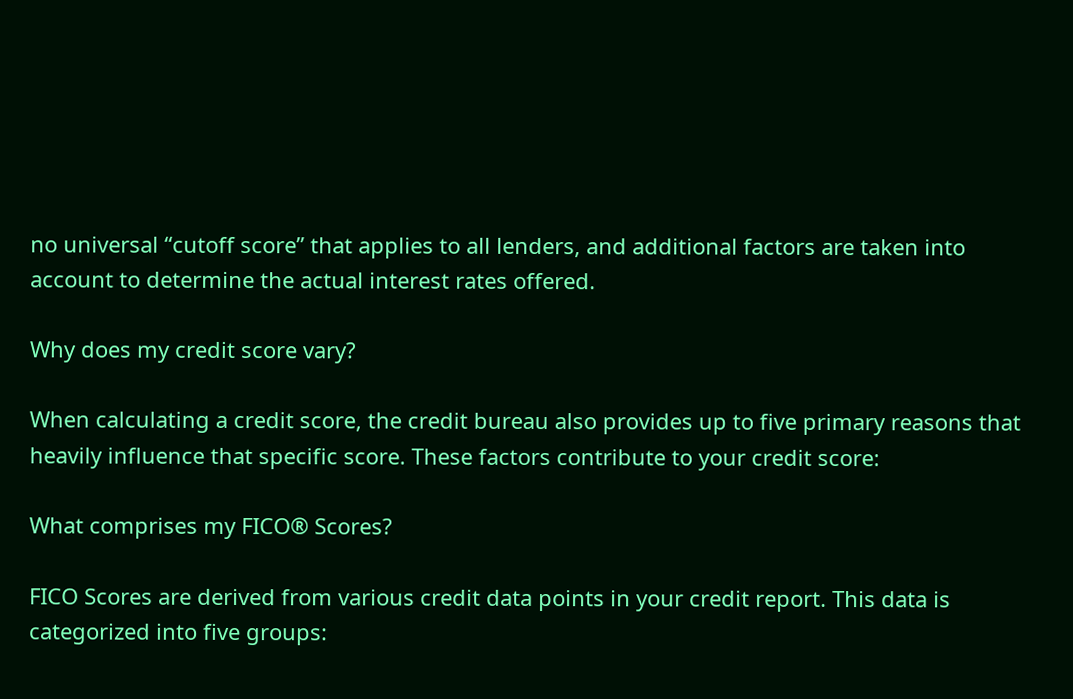no universal “cutoff score” that applies to all lenders, and additional factors are taken into account to determine the actual interest rates offered.

Why does my credit score vary?

When calculating a credit score, the credit bureau also provides up to five primary reasons that heavily influence that specific score. These factors contribute to your credit score:

What comprises my FICO® Scores?

FICO Scores are derived from various credit data points in your credit report. This data is categorized into five groups: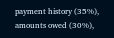payment history (35%), amounts owed (30%),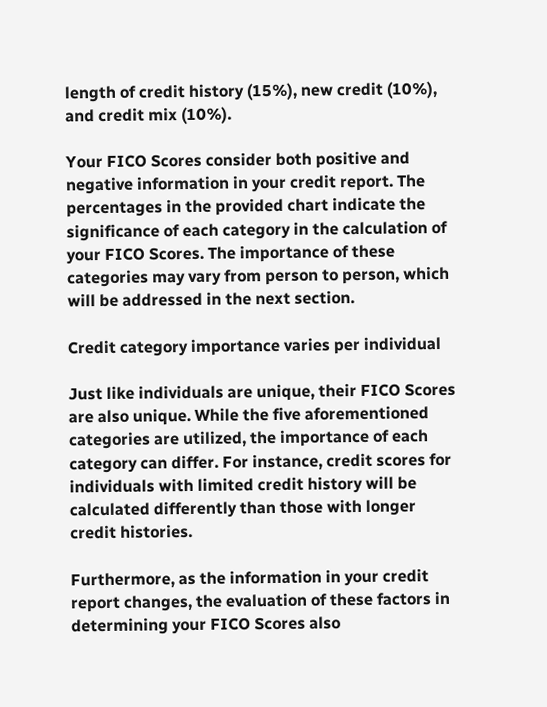length of credit history (15%), new credit (10%), and credit mix (10%).

Your FICO Scores consider both positive and negative information in your credit report. The percentages in the provided chart indicate the significance of each category in the calculation of your FICO Scores. The importance of these categories may vary from person to person, which will be addressed in the next section.

Credit category importance varies per individual

Just like individuals are unique, their FICO Scores are also unique. While the five aforementioned categories are utilized, the importance of each category can differ. For instance, credit scores for individuals with limited credit history will be calculated differently than those with longer credit histories.

Furthermore, as the information in your credit report changes, the evaluation of these factors in determining your FICO Scores also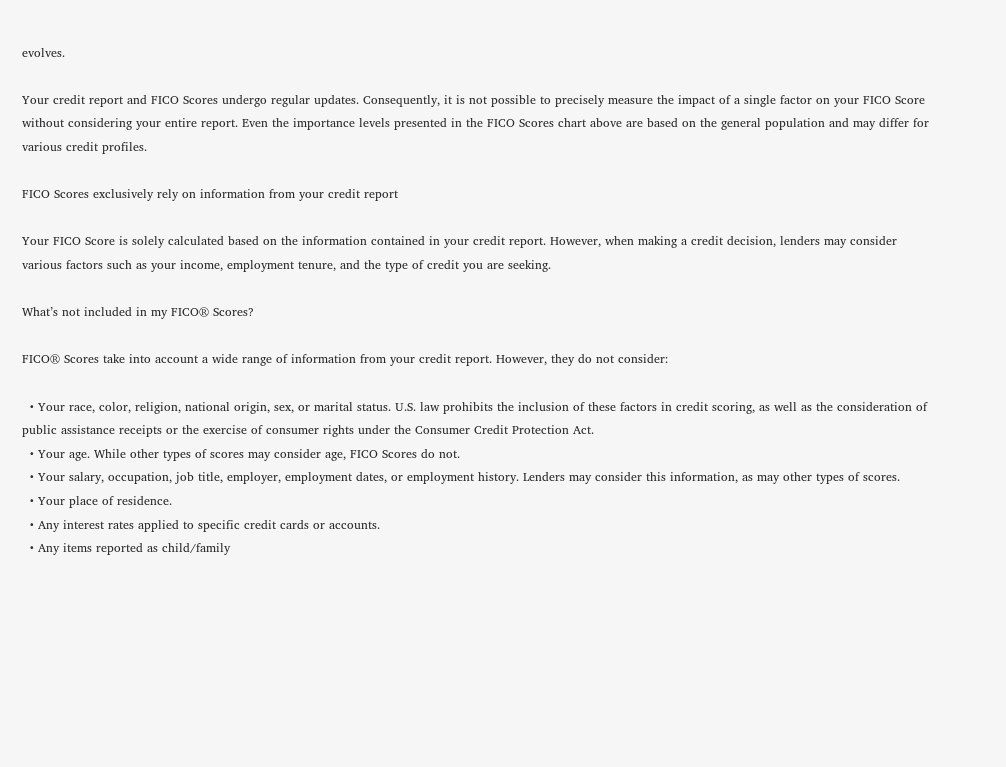evolves.

Your credit report and FICO Scores undergo regular updates. Consequently, it is not possible to precisely measure the impact of a single factor on your FICO Score without considering your entire report. Even the importance levels presented in the FICO Scores chart above are based on the general population and may differ for various credit profiles.

FICO Scores exclusively rely on information from your credit report

Your FICO Score is solely calculated based on the information contained in your credit report. However, when making a credit decision, lenders may consider various factors such as your income, employment tenure, and the type of credit you are seeking.

What’s not included in my FICO® Scores?

FICO® Scores take into account a wide range of information from your credit report. However, they do not consider:

  • Your race, color, religion, national origin, sex, or marital status. U.S. law prohibits the inclusion of these factors in credit scoring, as well as the consideration of public assistance receipts or the exercise of consumer rights under the Consumer Credit Protection Act.
  • Your age. While other types of scores may consider age, FICO Scores do not.
  • Your salary, occupation, job title, employer, employment dates, or employment history. Lenders may consider this information, as may other types of scores.
  • Your place of residence.
  • Any interest rates applied to specific credit cards or accounts.
  • Any items reported as child/family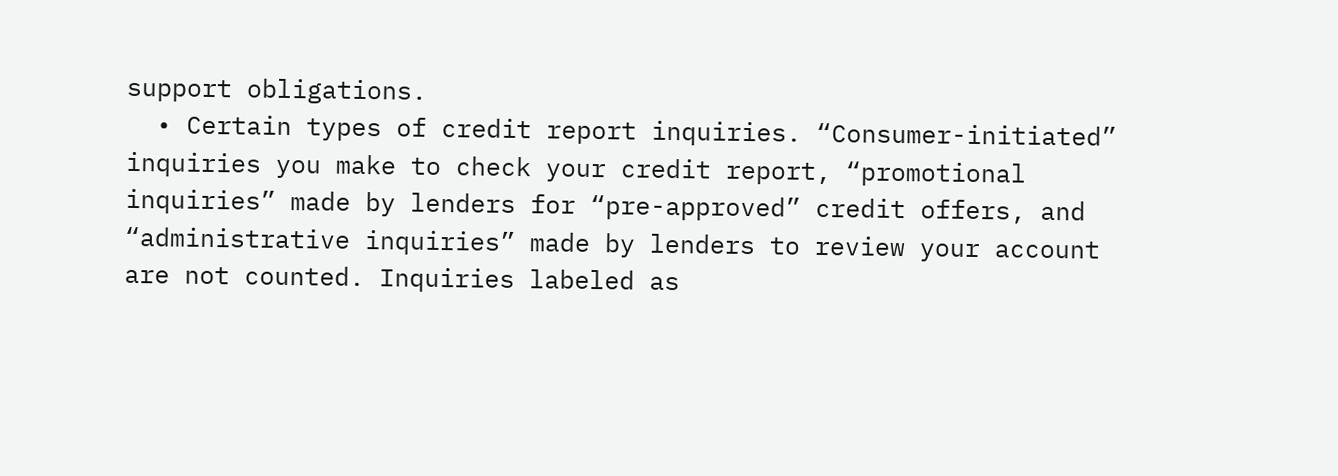support obligations.
  • Certain types of credit report inquiries. “Consumer-initiated” inquiries you make to check your credit report, “promotional inquiries” made by lenders for “pre-approved” credit offers, and “administrative inquiries” made by lenders to review your account are not counted. Inquiries labeled as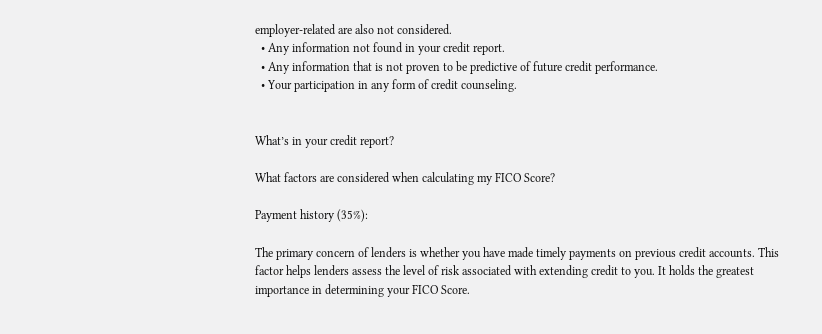employer-related are also not considered.
  • Any information not found in your credit report.
  • Any information that is not proven to be predictive of future credit performance.
  • Your participation in any form of credit counseling.


What’s in your credit report?

What factors are considered when calculating my FICO Score?

Payment history (35%):

The primary concern of lenders is whether you have made timely payments on previous credit accounts. This factor helps lenders assess the level of risk associated with extending credit to you. It holds the greatest importance in determining your FICO Score.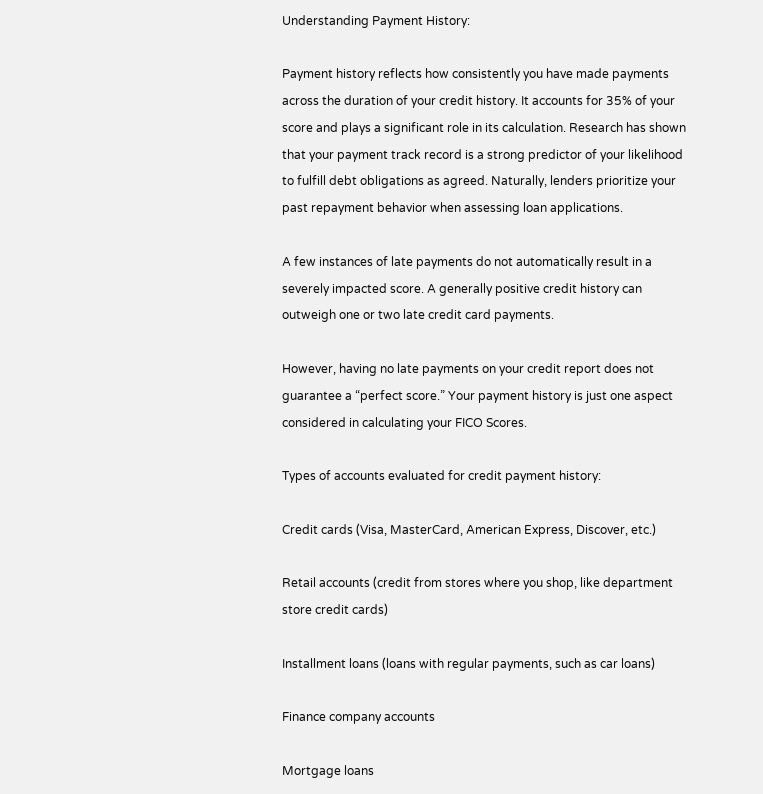Understanding Payment History:

Payment history reflects how consistently you have made payments across the duration of your credit history. It accounts for 35% of your score and plays a significant role in its calculation. Research has shown that your payment track record is a strong predictor of your likelihood to fulfill debt obligations as agreed. Naturally, lenders prioritize your past repayment behavior when assessing loan applications.

A few instances of late payments do not automatically result in a severely impacted score. A generally positive credit history can outweigh one or two late credit card payments.

However, having no late payments on your credit report does not guarantee a “perfect score.” Your payment history is just one aspect considered in calculating your FICO Scores.

Types of accounts evaluated for credit payment history:

Credit cards (Visa, MasterCard, American Express, Discover, etc.)

Retail accounts (credit from stores where you shop, like department store credit cards)

Installment loans (loans with regular payments, such as car loans)

Finance company accounts

Mortgage loans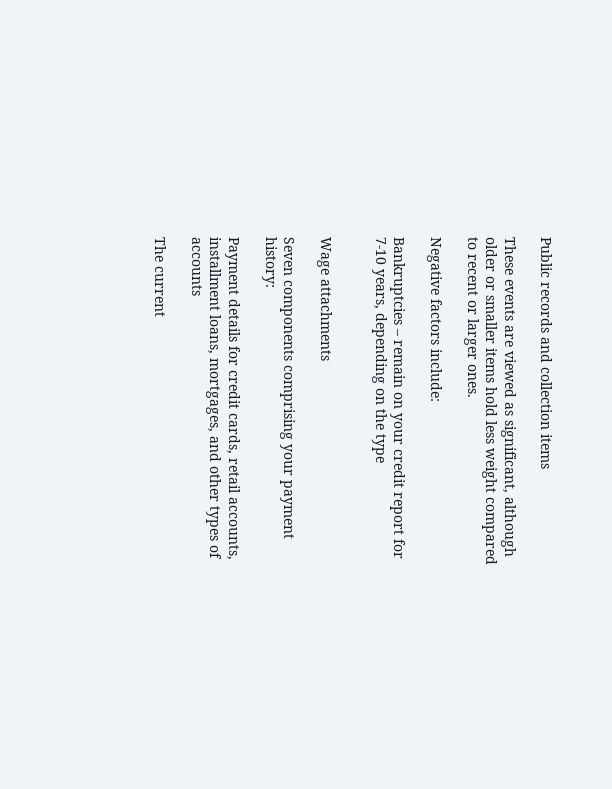Public records and collection items

These events are viewed as significant, although older or smaller items hold less weight compared to recent or larger ones.

Negative factors include:

Bankruptcies – remain on your credit report for 7-10 years, depending on the type


Wage attachments

Seven components comprising your payment history:

Payment details for credit cards, retail accounts, installment loans, mortgages, and other types of accounts

The current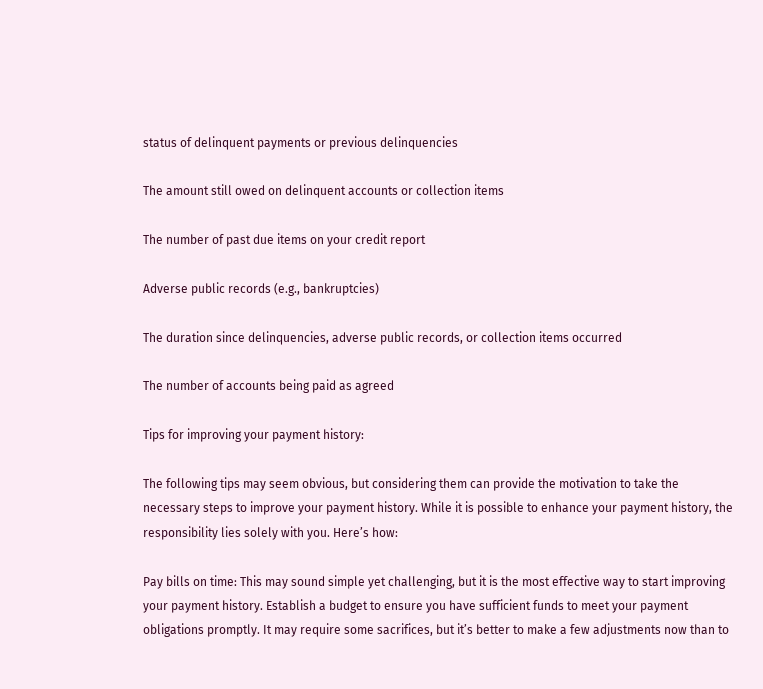status of delinquent payments or previous delinquencies

The amount still owed on delinquent accounts or collection items

The number of past due items on your credit report

Adverse public records (e.g., bankruptcies)

The duration since delinquencies, adverse public records, or collection items occurred

The number of accounts being paid as agreed

Tips for improving your payment history:

The following tips may seem obvious, but considering them can provide the motivation to take the necessary steps to improve your payment history. While it is possible to enhance your payment history, the responsibility lies solely with you. Here’s how:

Pay bills on time: This may sound simple yet challenging, but it is the most effective way to start improving your payment history. Establish a budget to ensure you have sufficient funds to meet your payment obligations promptly. It may require some sacrifices, but it’s better to make a few adjustments now than to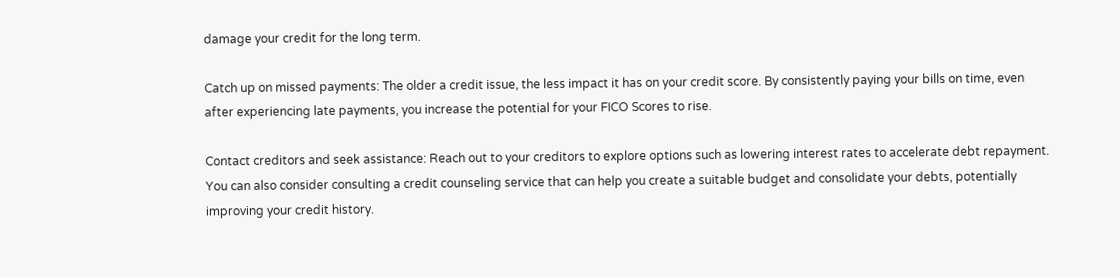damage your credit for the long term.

Catch up on missed payments: The older a credit issue, the less impact it has on your credit score. By consistently paying your bills on time, even after experiencing late payments, you increase the potential for your FICO Scores to rise.

Contact creditors and seek assistance: Reach out to your creditors to explore options such as lowering interest rates to accelerate debt repayment. You can also consider consulting a credit counseling service that can help you create a suitable budget and consolidate your debts, potentially improving your credit history.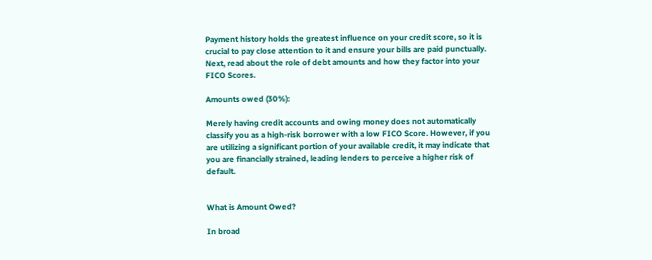Payment history holds the greatest influence on your credit score, so it is crucial to pay close attention to it and ensure your bills are paid punctually. Next, read about the role of debt amounts and how they factor into your FICO Scores.

Amounts owed (30%):

Merely having credit accounts and owing money does not automatically classify you as a high-risk borrower with a low FICO Score. However, if you are utilizing a significant portion of your available credit, it may indicate that you are financially strained, leading lenders to perceive a higher risk of default.


What is Amount Owed?

In broad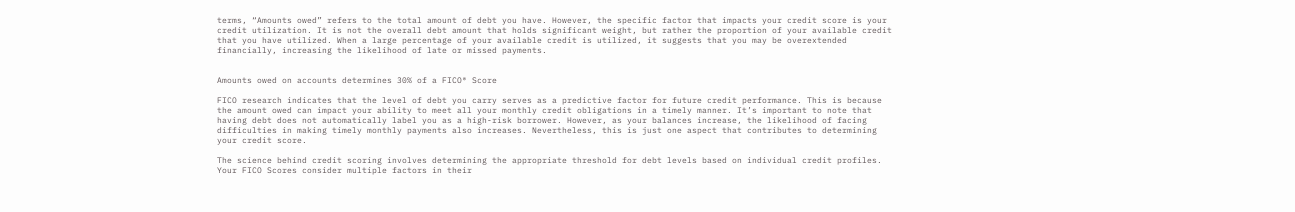terms, “Amounts owed” refers to the total amount of debt you have. However, the specific factor that impacts your credit score is your credit utilization. It is not the overall debt amount that holds significant weight, but rather the proportion of your available credit that you have utilized. When a large percentage of your available credit is utilized, it suggests that you may be overextended financially, increasing the likelihood of late or missed payments.


Amounts owed on accounts determines 30% of a FICO® Score

FICO research indicates that the level of debt you carry serves as a predictive factor for future credit performance. This is because the amount owed can impact your ability to meet all your monthly credit obligations in a timely manner. It’s important to note that having debt does not automatically label you as a high-risk borrower. However, as your balances increase, the likelihood of facing difficulties in making timely monthly payments also increases. Nevertheless, this is just one aspect that contributes to determining your credit score.

The science behind credit scoring involves determining the appropriate threshold for debt levels based on individual credit profiles. Your FICO Scores consider multiple factors in their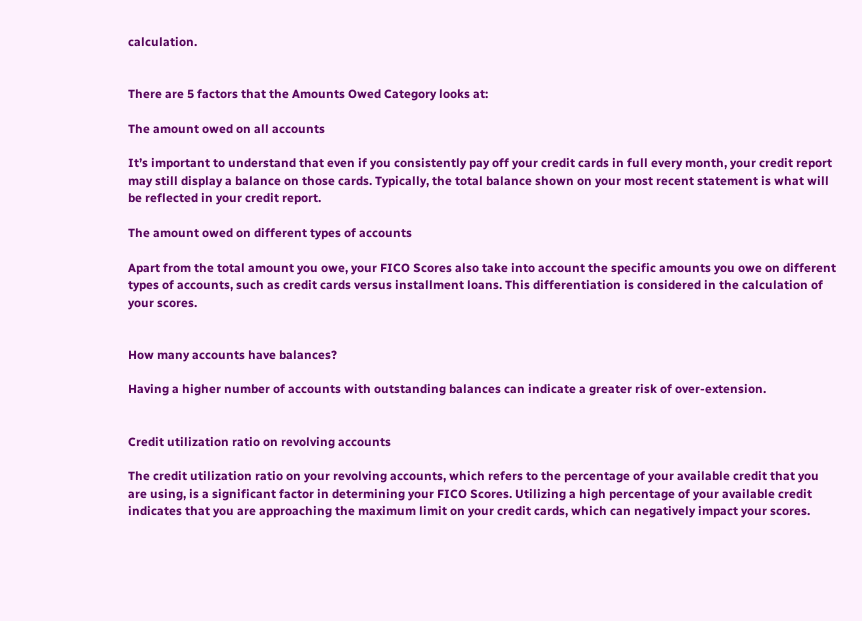calculation.


There are 5 factors that the Amounts Owed Category looks at:

The amount owed on all accounts

It’s important to understand that even if you consistently pay off your credit cards in full every month, your credit report may still display a balance on those cards. Typically, the total balance shown on your most recent statement is what will be reflected in your credit report.

The amount owed on different types of accounts

Apart from the total amount you owe, your FICO Scores also take into account the specific amounts you owe on different types of accounts, such as credit cards versus installment loans. This differentiation is considered in the calculation of your scores.


How many accounts have balances?

Having a higher number of accounts with outstanding balances can indicate a greater risk of over-extension.


Credit utilization ratio on revolving accounts

The credit utilization ratio on your revolving accounts, which refers to the percentage of your available credit that you are using, is a significant factor in determining your FICO Scores. Utilizing a high percentage of your available credit indicates that you are approaching the maximum limit on your credit cards, which can negatively impact your scores.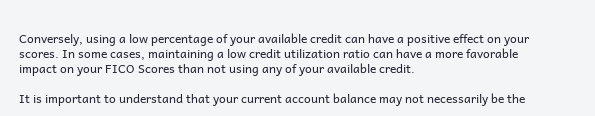Conversely, using a low percentage of your available credit can have a positive effect on your scores. In some cases, maintaining a low credit utilization ratio can have a more favorable impact on your FICO Scores than not using any of your available credit.

It is important to understand that your current account balance may not necessarily be the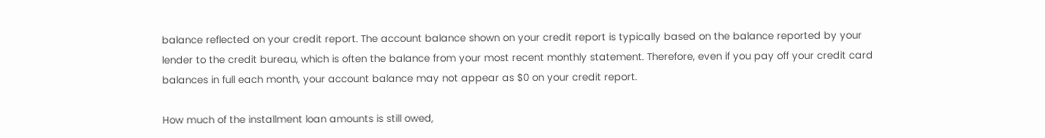balance reflected on your credit report. The account balance shown on your credit report is typically based on the balance reported by your lender to the credit bureau, which is often the balance from your most recent monthly statement. Therefore, even if you pay off your credit card balances in full each month, your account balance may not appear as $0 on your credit report.

How much of the installment loan amounts is still owed,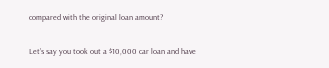compared with the original loan amount?

Let’s say you took out a $10,000 car loan and have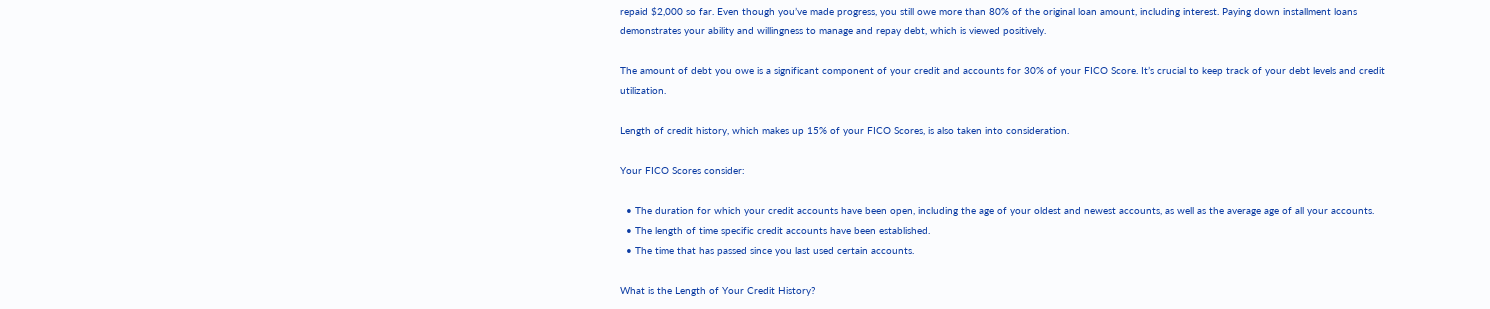repaid $2,000 so far. Even though you’ve made progress, you still owe more than 80% of the original loan amount, including interest. Paying down installment loans demonstrates your ability and willingness to manage and repay debt, which is viewed positively.

The amount of debt you owe is a significant component of your credit and accounts for 30% of your FICO Score. It’s crucial to keep track of your debt levels and credit utilization.

Length of credit history, which makes up 15% of your FICO Scores, is also taken into consideration.

Your FICO Scores consider:

  • The duration for which your credit accounts have been open, including the age of your oldest and newest accounts, as well as the average age of all your accounts.
  • The length of time specific credit accounts have been established.
  • The time that has passed since you last used certain accounts.

What is the Length of Your Credit History?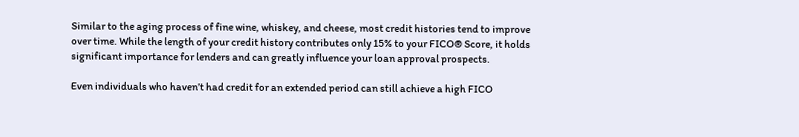Similar to the aging process of fine wine, whiskey, and cheese, most credit histories tend to improve over time. While the length of your credit history contributes only 15% to your FICO® Score, it holds significant importance for lenders and can greatly influence your loan approval prospects.

Even individuals who haven’t had credit for an extended period can still achieve a high FICO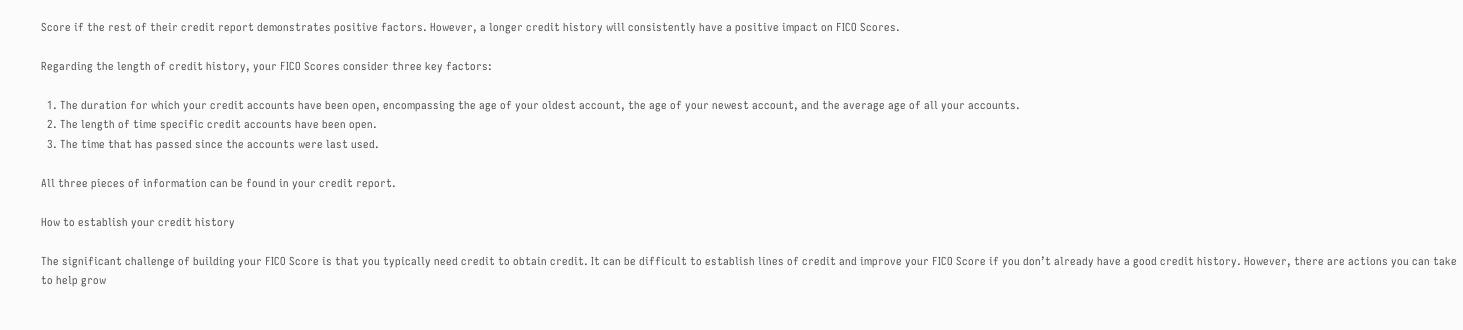Score if the rest of their credit report demonstrates positive factors. However, a longer credit history will consistently have a positive impact on FICO Scores.

Regarding the length of credit history, your FICO Scores consider three key factors:

  1. The duration for which your credit accounts have been open, encompassing the age of your oldest account, the age of your newest account, and the average age of all your accounts.
  2. The length of time specific credit accounts have been open.
  3. The time that has passed since the accounts were last used.

All three pieces of information can be found in your credit report.

How to establish your credit history

The significant challenge of building your FICO Score is that you typically need credit to obtain credit. It can be difficult to establish lines of credit and improve your FICO Score if you don’t already have a good credit history. However, there are actions you can take to help grow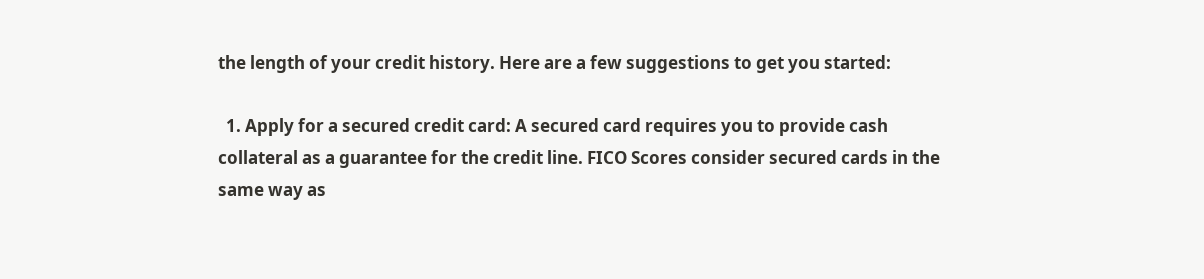the length of your credit history. Here are a few suggestions to get you started:

  1. Apply for a secured credit card: A secured card requires you to provide cash collateral as a guarantee for the credit line. FICO Scores consider secured cards in the same way as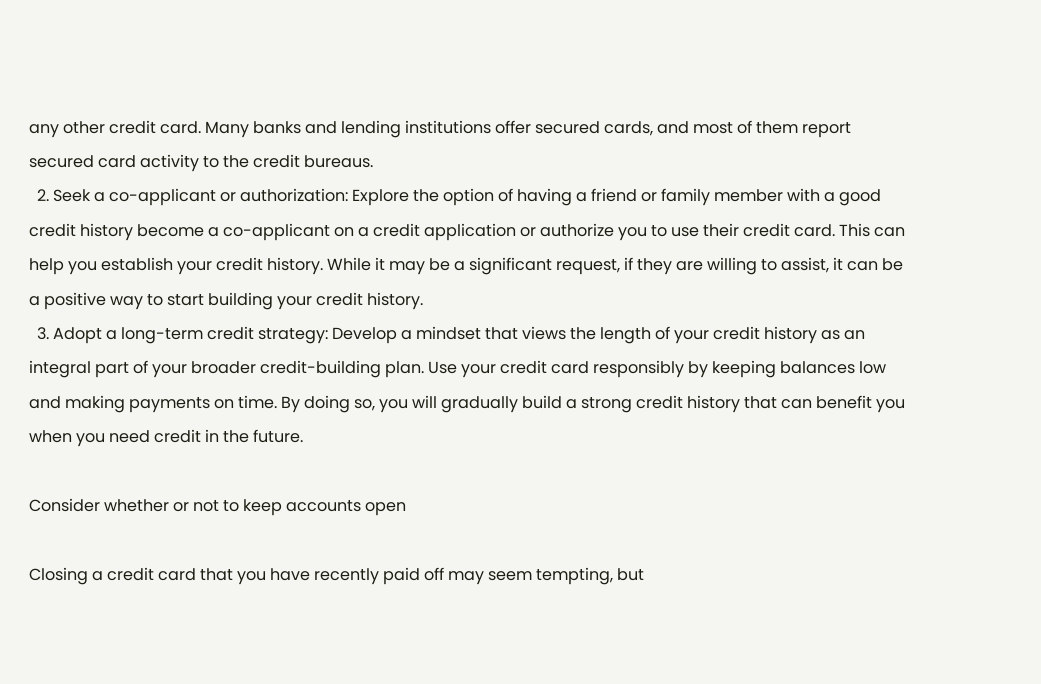any other credit card. Many banks and lending institutions offer secured cards, and most of them report secured card activity to the credit bureaus.
  2. Seek a co-applicant or authorization: Explore the option of having a friend or family member with a good credit history become a co-applicant on a credit application or authorize you to use their credit card. This can help you establish your credit history. While it may be a significant request, if they are willing to assist, it can be a positive way to start building your credit history.
  3. Adopt a long-term credit strategy: Develop a mindset that views the length of your credit history as an integral part of your broader credit-building plan. Use your credit card responsibly by keeping balances low and making payments on time. By doing so, you will gradually build a strong credit history that can benefit you when you need credit in the future.

Consider whether or not to keep accounts open

Closing a credit card that you have recently paid off may seem tempting, but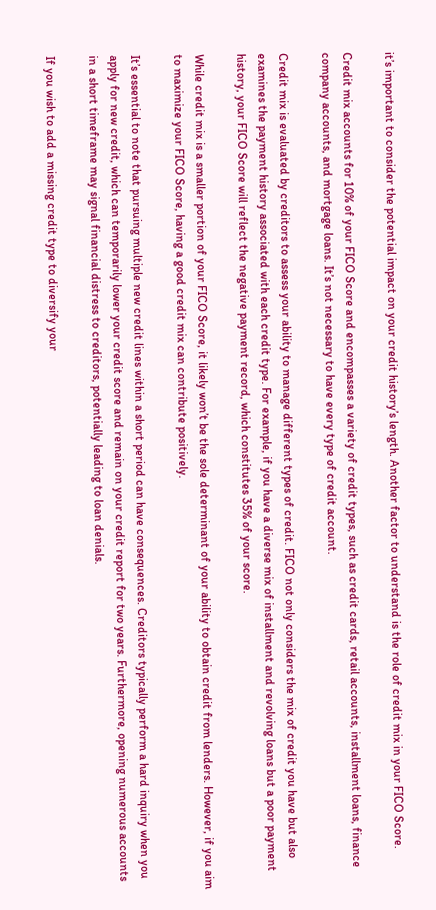it’s important to consider the potential impact on your credit history’s length. Another factor to understand is the role of credit mix in your FICO Score.

Credit mix accounts for 10% of your FICO Score and encompasses a variety of credit types, such as credit cards, retail accounts, installment loans, finance company accounts, and mortgage loans. It’s not necessary to have every type of credit account.

Credit mix is evaluated by creditors to assess your ability to manage different types of credit. FICO not only considers the mix of credit you have but also examines the payment history associated with each credit type. For example, if you have a diverse mix of installment and revolving loans but a poor payment history, your FICO Score will reflect the negative payment record, which constitutes 35% of your score.

While credit mix is a smaller portion of your FICO Score, it likely won’t be the sole determinant of your ability to obtain credit from lenders. However, if you aim to maximize your FICO Score, having a good credit mix can contribute positively.

It’s essential to note that pursuing multiple new credit lines within a short period can have consequences. Creditors typically perform a hard inquiry when you apply for new credit, which can temporarily lower your credit score and remain on your credit report for two years. Furthermore, opening numerous accounts in a short timeframe may signal financial distress to creditors, potentially leading to loan denials.

If you wish to add a missing credit type to diversify your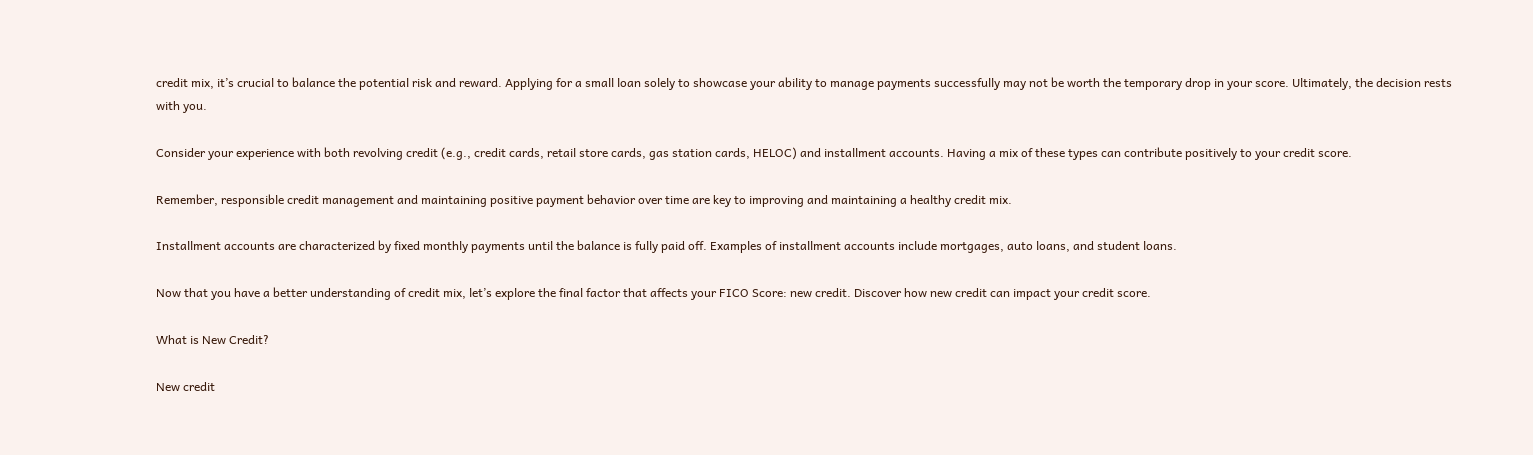credit mix, it’s crucial to balance the potential risk and reward. Applying for a small loan solely to showcase your ability to manage payments successfully may not be worth the temporary drop in your score. Ultimately, the decision rests with you.

Consider your experience with both revolving credit (e.g., credit cards, retail store cards, gas station cards, HELOC) and installment accounts. Having a mix of these types can contribute positively to your credit score.

Remember, responsible credit management and maintaining positive payment behavior over time are key to improving and maintaining a healthy credit mix.

Installment accounts are characterized by fixed monthly payments until the balance is fully paid off. Examples of installment accounts include mortgages, auto loans, and student loans.

Now that you have a better understanding of credit mix, let’s explore the final factor that affects your FICO Score: new credit. Discover how new credit can impact your credit score.

What is New Credit?

New credit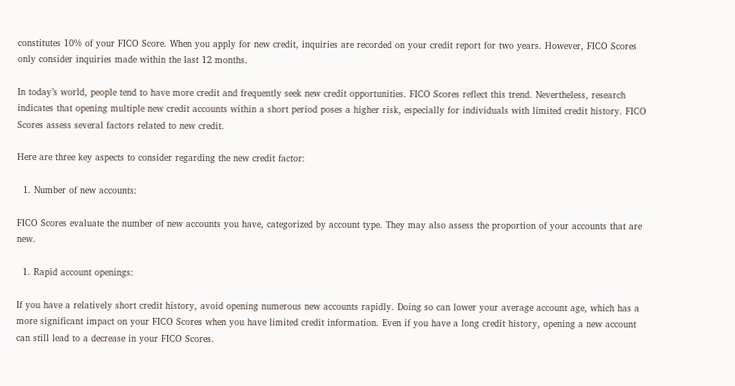constitutes 10% of your FICO Score. When you apply for new credit, inquiries are recorded on your credit report for two years. However, FICO Scores only consider inquiries made within the last 12 months.

In today’s world, people tend to have more credit and frequently seek new credit opportunities. FICO Scores reflect this trend. Nevertheless, research indicates that opening multiple new credit accounts within a short period poses a higher risk, especially for individuals with limited credit history. FICO Scores assess several factors related to new credit.

Here are three key aspects to consider regarding the new credit factor:

  1. Number of new accounts:

FICO Scores evaluate the number of new accounts you have, categorized by account type. They may also assess the proportion of your accounts that are new.

  1. Rapid account openings:

If you have a relatively short credit history, avoid opening numerous new accounts rapidly. Doing so can lower your average account age, which has a more significant impact on your FICO Scores when you have limited credit information. Even if you have a long credit history, opening a new account can still lead to a decrease in your FICO Scores.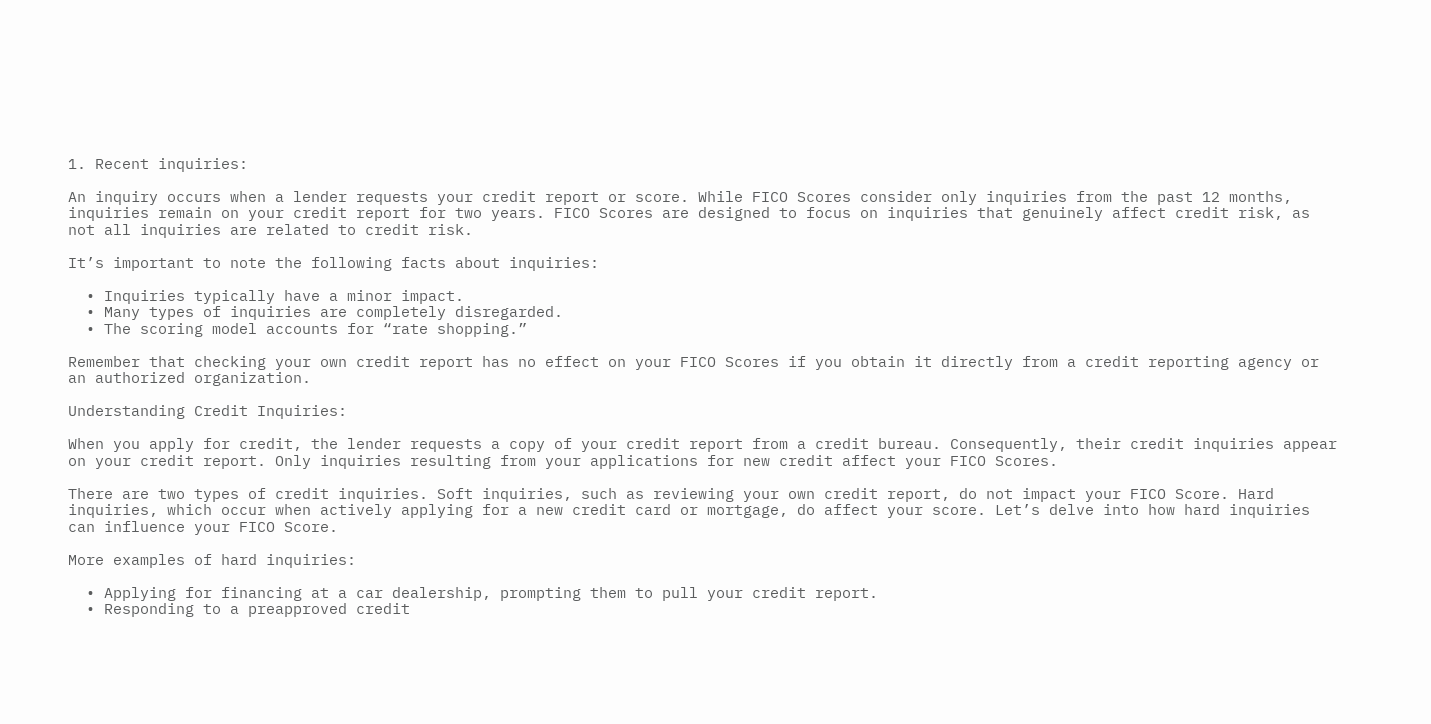1. Recent inquiries:

An inquiry occurs when a lender requests your credit report or score. While FICO Scores consider only inquiries from the past 12 months, inquiries remain on your credit report for two years. FICO Scores are designed to focus on inquiries that genuinely affect credit risk, as not all inquiries are related to credit risk.

It’s important to note the following facts about inquiries:

  • Inquiries typically have a minor impact.
  • Many types of inquiries are completely disregarded.
  • The scoring model accounts for “rate shopping.”

Remember that checking your own credit report has no effect on your FICO Scores if you obtain it directly from a credit reporting agency or an authorized organization.

Understanding Credit Inquiries:

When you apply for credit, the lender requests a copy of your credit report from a credit bureau. Consequently, their credit inquiries appear on your credit report. Only inquiries resulting from your applications for new credit affect your FICO Scores.

There are two types of credit inquiries. Soft inquiries, such as reviewing your own credit report, do not impact your FICO Score. Hard inquiries, which occur when actively applying for a new credit card or mortgage, do affect your score. Let’s delve into how hard inquiries can influence your FICO Score.

More examples of hard inquiries:

  • Applying for financing at a car dealership, prompting them to pull your credit report.
  • Responding to a preapproved credit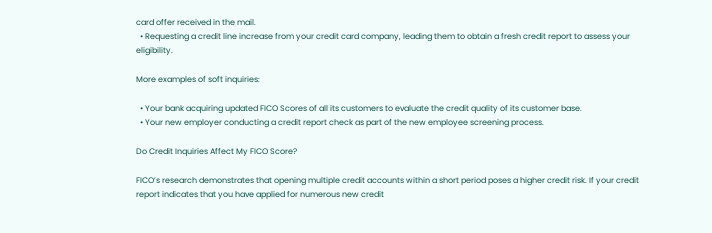card offer received in the mail.
  • Requesting a credit line increase from your credit card company, leading them to obtain a fresh credit report to assess your eligibility.

More examples of soft inquiries:

  • Your bank acquiring updated FICO Scores of all its customers to evaluate the credit quality of its customer base.
  • Your new employer conducting a credit report check as part of the new employee screening process.

Do Credit Inquiries Affect My FICO Score?

FICO’s research demonstrates that opening multiple credit accounts within a short period poses a higher credit risk. If your credit report indicates that you have applied for numerous new credit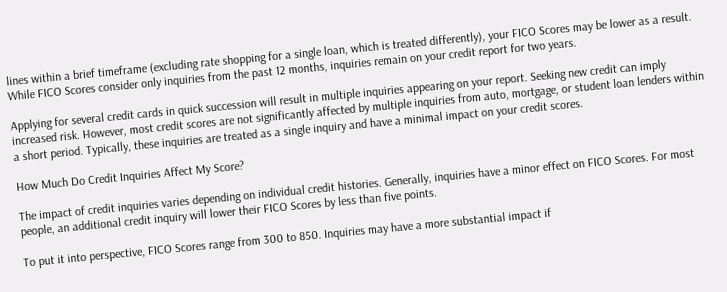lines within a brief timeframe (excluding rate shopping for a single loan, which is treated differently), your FICO Scores may be lower as a result. While FICO Scores consider only inquiries from the past 12 months, inquiries remain on your credit report for two years.

Applying for several credit cards in quick succession will result in multiple inquiries appearing on your report. Seeking new credit can imply increased risk. However, most credit scores are not significantly affected by multiple inquiries from auto, mortgage, or student loan lenders within a short period. Typically, these inquiries are treated as a single inquiry and have a minimal impact on your credit scores.

How Much Do Credit Inquiries Affect My Score?

The impact of credit inquiries varies depending on individual credit histories. Generally, inquiries have a minor effect on FICO Scores. For most people, an additional credit inquiry will lower their FICO Scores by less than five points.

To put it into perspective, FICO Scores range from 300 to 850. Inquiries may have a more substantial impact if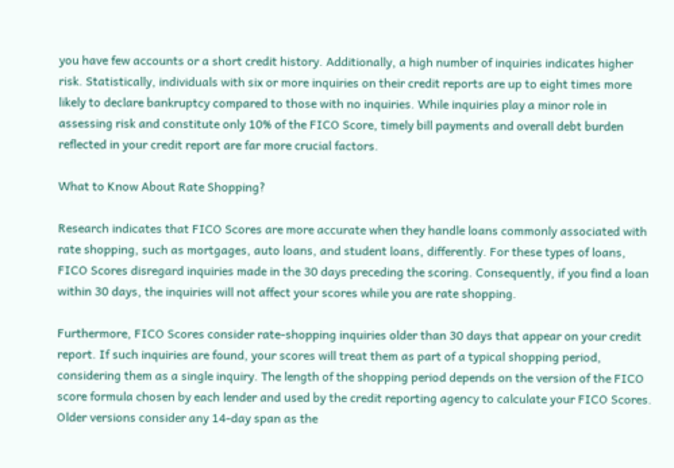you have few accounts or a short credit history. Additionally, a high number of inquiries indicates higher risk. Statistically, individuals with six or more inquiries on their credit reports are up to eight times more likely to declare bankruptcy compared to those with no inquiries. While inquiries play a minor role in assessing risk and constitute only 10% of the FICO Score, timely bill payments and overall debt burden reflected in your credit report are far more crucial factors.

What to Know About Rate Shopping?

Research indicates that FICO Scores are more accurate when they handle loans commonly associated with rate shopping, such as mortgages, auto loans, and student loans, differently. For these types of loans, FICO Scores disregard inquiries made in the 30 days preceding the scoring. Consequently, if you find a loan within 30 days, the inquiries will not affect your scores while you are rate shopping.

Furthermore, FICO Scores consider rate-shopping inquiries older than 30 days that appear on your credit report. If such inquiries are found, your scores will treat them as part of a typical shopping period, considering them as a single inquiry. The length of the shopping period depends on the version of the FICO score formula chosen by each lender and used by the credit reporting agency to calculate your FICO Scores. Older versions consider any 14-day span as the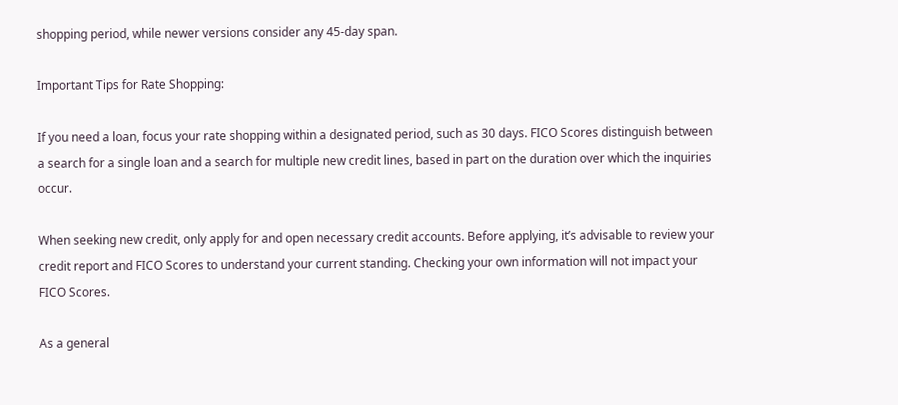shopping period, while newer versions consider any 45-day span.

Important Tips for Rate Shopping:

If you need a loan, focus your rate shopping within a designated period, such as 30 days. FICO Scores distinguish between a search for a single loan and a search for multiple new credit lines, based in part on the duration over which the inquiries occur.

When seeking new credit, only apply for and open necessary credit accounts. Before applying, it’s advisable to review your credit report and FICO Scores to understand your current standing. Checking your own information will not impact your FICO Scores.

As a general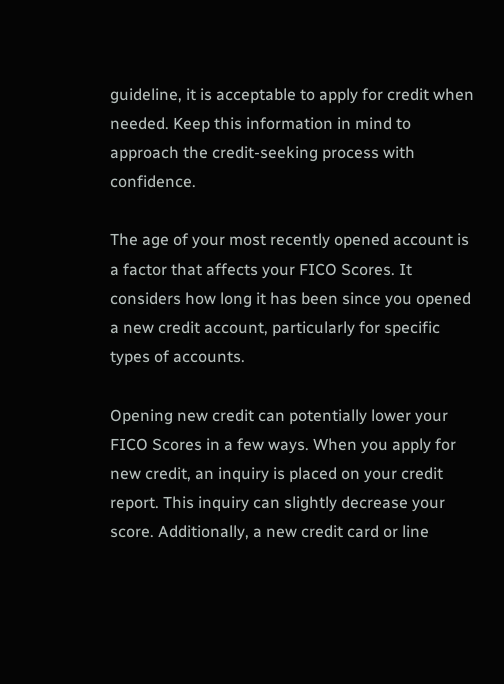guideline, it is acceptable to apply for credit when needed. Keep this information in mind to approach the credit-seeking process with confidence.

The age of your most recently opened account is a factor that affects your FICO Scores. It considers how long it has been since you opened a new credit account, particularly for specific types of accounts.

Opening new credit can potentially lower your FICO Scores in a few ways. When you apply for new credit, an inquiry is placed on your credit report. This inquiry can slightly decrease your score. Additionally, a new credit card or line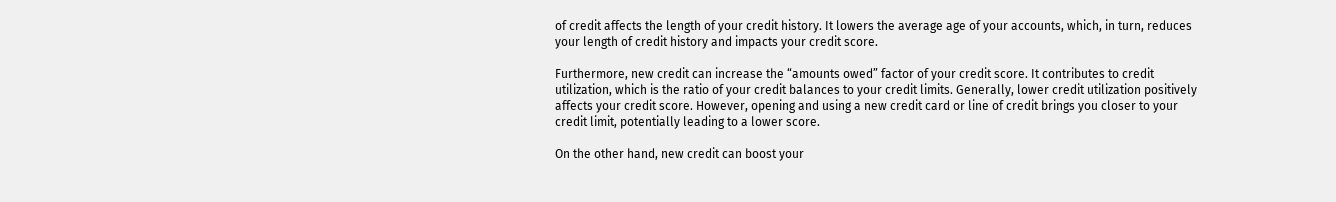of credit affects the length of your credit history. It lowers the average age of your accounts, which, in turn, reduces your length of credit history and impacts your credit score.

Furthermore, new credit can increase the “amounts owed” factor of your credit score. It contributes to credit utilization, which is the ratio of your credit balances to your credit limits. Generally, lower credit utilization positively affects your credit score. However, opening and using a new credit card or line of credit brings you closer to your credit limit, potentially leading to a lower score.

On the other hand, new credit can boost your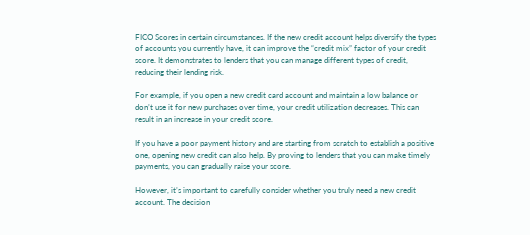FICO Scores in certain circumstances. If the new credit account helps diversify the types of accounts you currently have, it can improve the “credit mix” factor of your credit score. It demonstrates to lenders that you can manage different types of credit, reducing their lending risk.

For example, if you open a new credit card account and maintain a low balance or don’t use it for new purchases over time, your credit utilization decreases. This can result in an increase in your credit score.

If you have a poor payment history and are starting from scratch to establish a positive one, opening new credit can also help. By proving to lenders that you can make timely payments, you can gradually raise your score.

However, it’s important to carefully consider whether you truly need a new credit account. The decision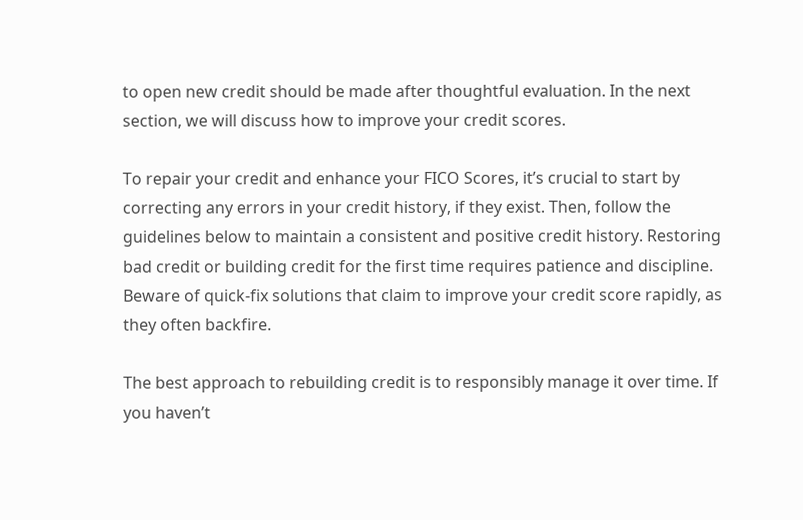to open new credit should be made after thoughtful evaluation. In the next section, we will discuss how to improve your credit scores.

To repair your credit and enhance your FICO Scores, it’s crucial to start by correcting any errors in your credit history, if they exist. Then, follow the guidelines below to maintain a consistent and positive credit history. Restoring bad credit or building credit for the first time requires patience and discipline. Beware of quick-fix solutions that claim to improve your credit score rapidly, as they often backfire.

The best approach to rebuilding credit is to responsibly manage it over time. If you haven’t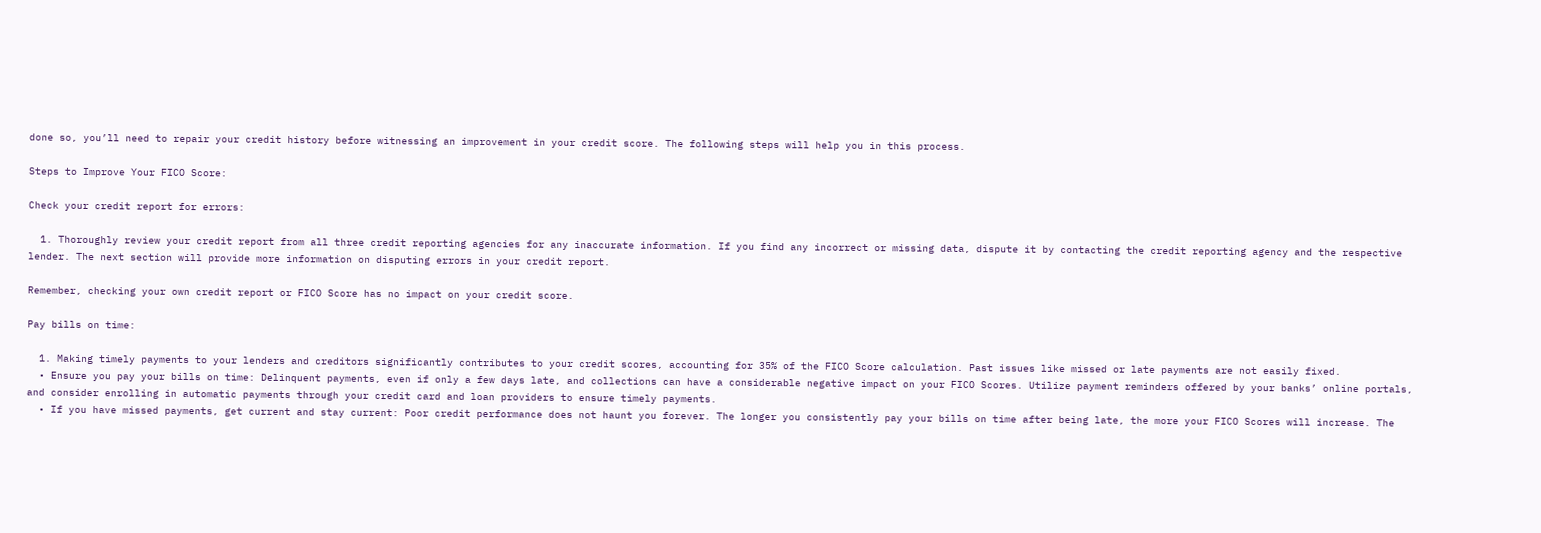done so, you’ll need to repair your credit history before witnessing an improvement in your credit score. The following steps will help you in this process.

Steps to Improve Your FICO Score:

Check your credit report for errors:

  1. Thoroughly review your credit report from all three credit reporting agencies for any inaccurate information. If you find any incorrect or missing data, dispute it by contacting the credit reporting agency and the respective lender. The next section will provide more information on disputing errors in your credit report.

Remember, checking your own credit report or FICO Score has no impact on your credit score.

Pay bills on time:

  1. Making timely payments to your lenders and creditors significantly contributes to your credit scores, accounting for 35% of the FICO Score calculation. Past issues like missed or late payments are not easily fixed.
  • Ensure you pay your bills on time: Delinquent payments, even if only a few days late, and collections can have a considerable negative impact on your FICO Scores. Utilize payment reminders offered by your banks’ online portals, and consider enrolling in automatic payments through your credit card and loan providers to ensure timely payments.
  • If you have missed payments, get current and stay current: Poor credit performance does not haunt you forever. The longer you consistently pay your bills on time after being late, the more your FICO Scores will increase. The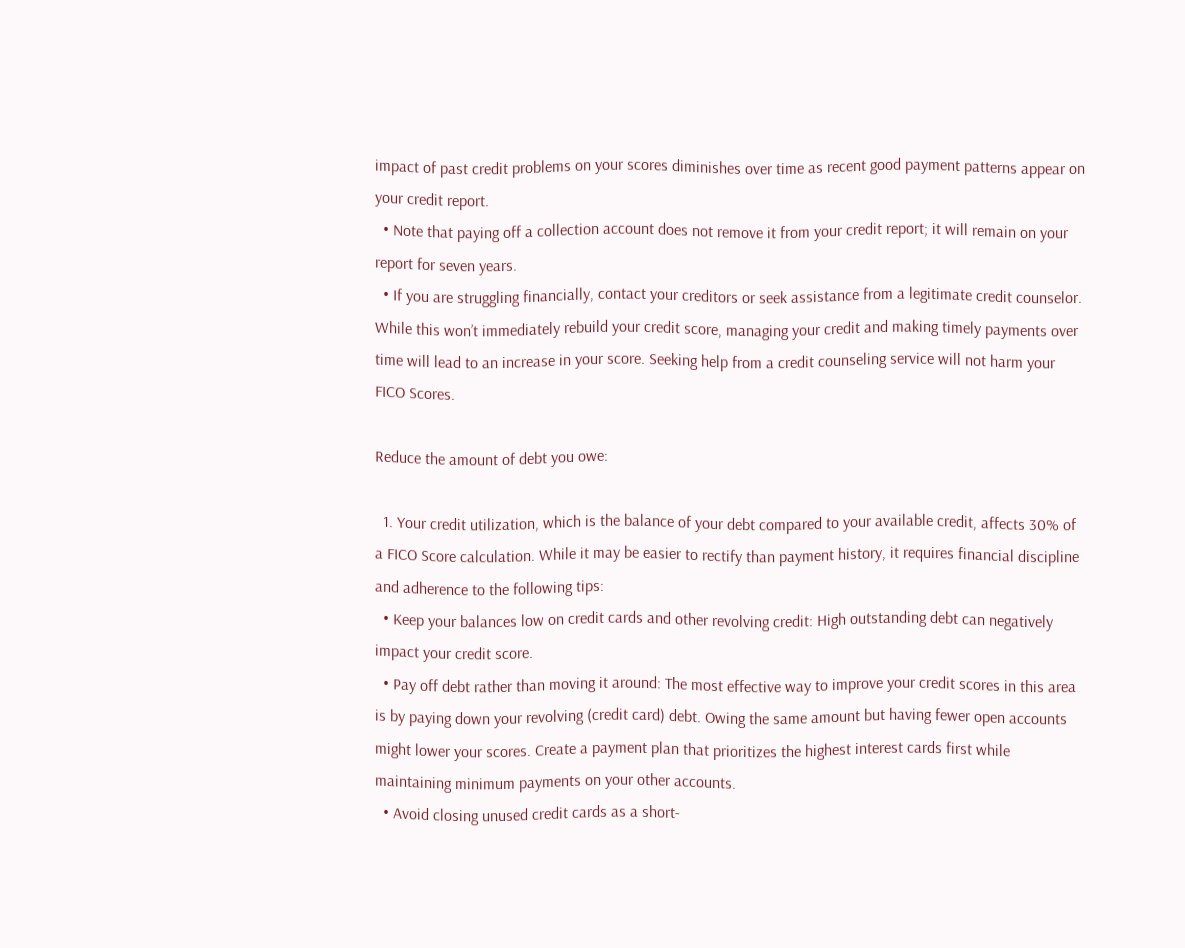impact of past credit problems on your scores diminishes over time as recent good payment patterns appear on your credit report.
  • Note that paying off a collection account does not remove it from your credit report; it will remain on your report for seven years.
  • If you are struggling financially, contact your creditors or seek assistance from a legitimate credit counselor. While this won’t immediately rebuild your credit score, managing your credit and making timely payments over time will lead to an increase in your score. Seeking help from a credit counseling service will not harm your FICO Scores.

Reduce the amount of debt you owe:

  1. Your credit utilization, which is the balance of your debt compared to your available credit, affects 30% of a FICO Score calculation. While it may be easier to rectify than payment history, it requires financial discipline and adherence to the following tips:
  • Keep your balances low on credit cards and other revolving credit: High outstanding debt can negatively impact your credit score.
  • Pay off debt rather than moving it around: The most effective way to improve your credit scores in this area is by paying down your revolving (credit card) debt. Owing the same amount but having fewer open accounts might lower your scores. Create a payment plan that prioritizes the highest interest cards first while maintaining minimum payments on your other accounts.
  • Avoid closing unused credit cards as a short-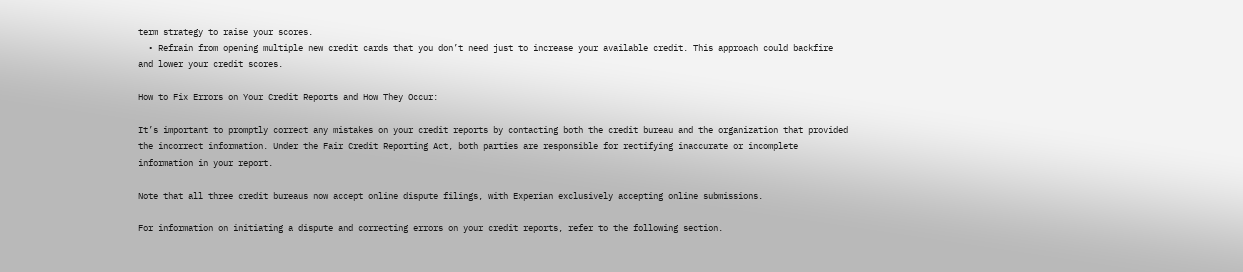term strategy to raise your scores.
  • Refrain from opening multiple new credit cards that you don’t need just to increase your available credit. This approach could backfire and lower your credit scores.

How to Fix Errors on Your Credit Reports and How They Occur:

It’s important to promptly correct any mistakes on your credit reports by contacting both the credit bureau and the organization that provided the incorrect information. Under the Fair Credit Reporting Act, both parties are responsible for rectifying inaccurate or incomplete information in your report.

Note that all three credit bureaus now accept online dispute filings, with Experian exclusively accepting online submissions.

For information on initiating a dispute and correcting errors on your credit reports, refer to the following section.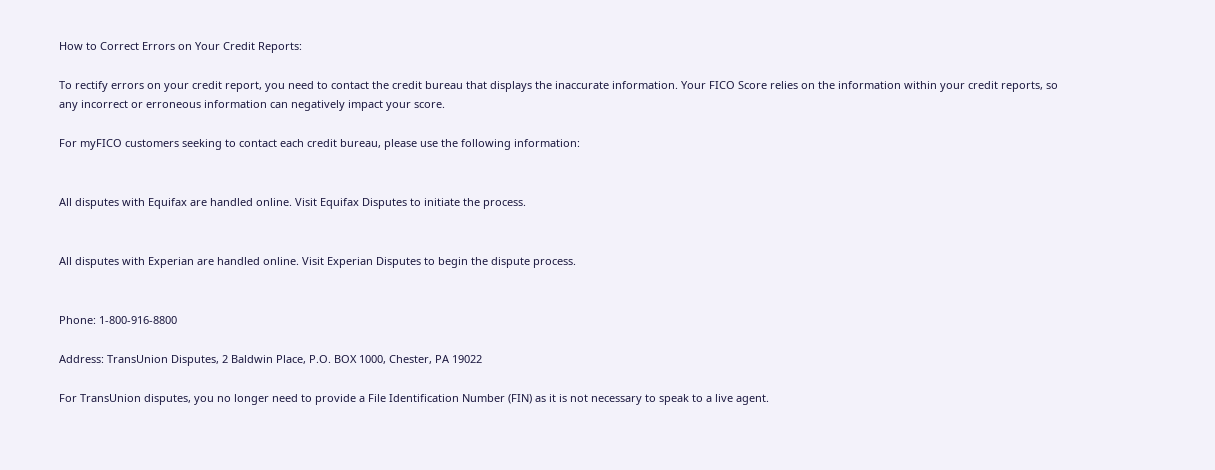How to Correct Errors on Your Credit Reports:

To rectify errors on your credit report, you need to contact the credit bureau that displays the inaccurate information. Your FICO Score relies on the information within your credit reports, so any incorrect or erroneous information can negatively impact your score.

For myFICO customers seeking to contact each credit bureau, please use the following information:


All disputes with Equifax are handled online. Visit Equifax Disputes to initiate the process.


All disputes with Experian are handled online. Visit Experian Disputes to begin the dispute process.


Phone: 1-800-916-8800

Address: TransUnion Disputes, 2 Baldwin Place, P.O. BOX 1000, Chester, PA 19022

For TransUnion disputes, you no longer need to provide a File Identification Number (FIN) as it is not necessary to speak to a live agent.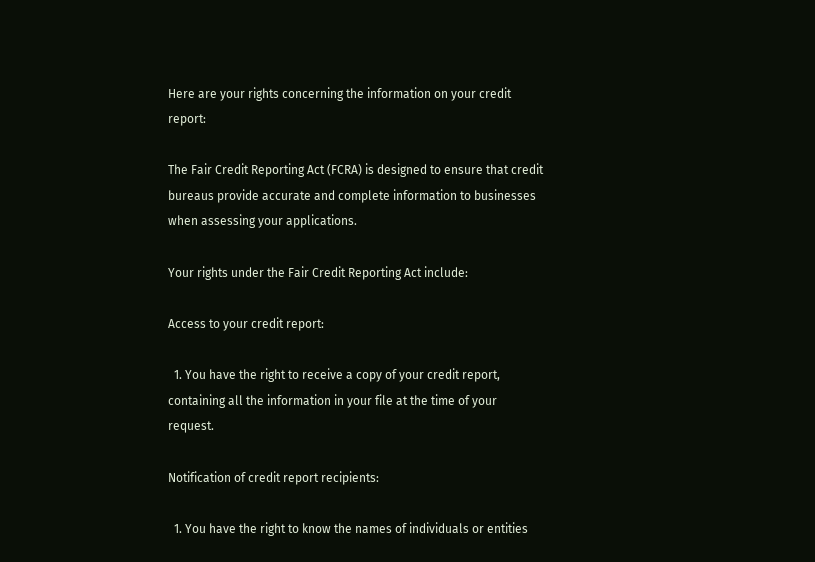Here are your rights concerning the information on your credit report:

The Fair Credit Reporting Act (FCRA) is designed to ensure that credit bureaus provide accurate and complete information to businesses when assessing your applications.

Your rights under the Fair Credit Reporting Act include:

Access to your credit report:

  1. You have the right to receive a copy of your credit report, containing all the information in your file at the time of your request.

Notification of credit report recipients:

  1. You have the right to know the names of individuals or entities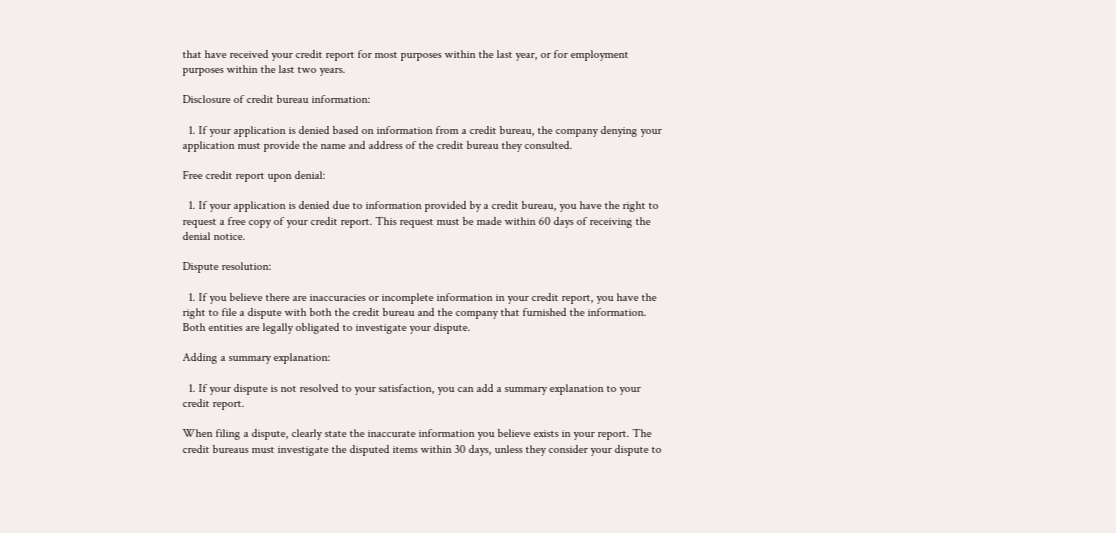that have received your credit report for most purposes within the last year, or for employment purposes within the last two years.

Disclosure of credit bureau information:

  1. If your application is denied based on information from a credit bureau, the company denying your application must provide the name and address of the credit bureau they consulted.

Free credit report upon denial:

  1. If your application is denied due to information provided by a credit bureau, you have the right to request a free copy of your credit report. This request must be made within 60 days of receiving the denial notice.

Dispute resolution:

  1. If you believe there are inaccuracies or incomplete information in your credit report, you have the right to file a dispute with both the credit bureau and the company that furnished the information. Both entities are legally obligated to investigate your dispute.

Adding a summary explanation:

  1. If your dispute is not resolved to your satisfaction, you can add a summary explanation to your credit report.

When filing a dispute, clearly state the inaccurate information you believe exists in your report. The credit bureaus must investigate the disputed items within 30 days, unless they consider your dispute to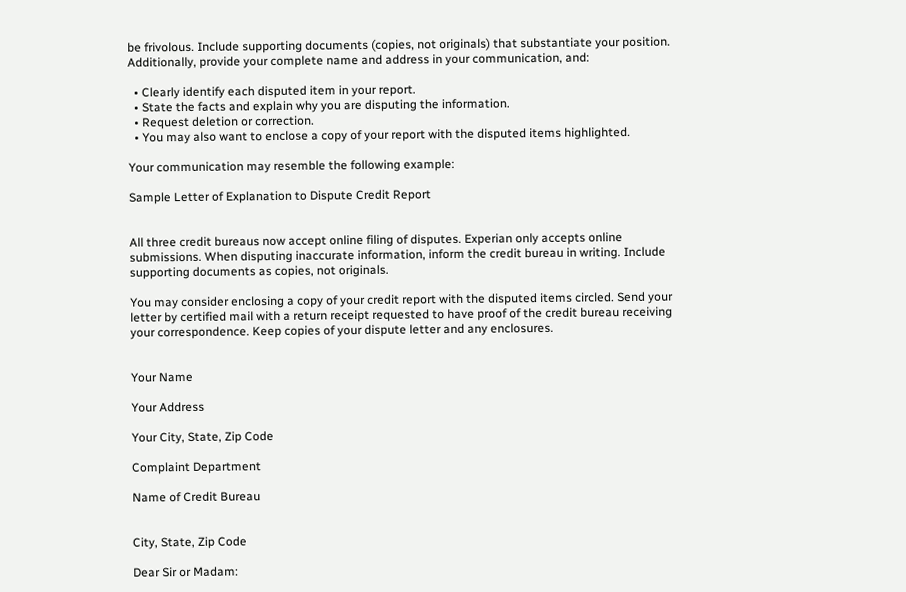be frivolous. Include supporting documents (copies, not originals) that substantiate your position. Additionally, provide your complete name and address in your communication, and:

  • Clearly identify each disputed item in your report.
  • State the facts and explain why you are disputing the information.
  • Request deletion or correction.
  • You may also want to enclose a copy of your report with the disputed items highlighted.

Your communication may resemble the following example:

Sample Letter of Explanation to Dispute Credit Report


All three credit bureaus now accept online filing of disputes. Experian only accepts online submissions. When disputing inaccurate information, inform the credit bureau in writing. Include supporting documents as copies, not originals.

You may consider enclosing a copy of your credit report with the disputed items circled. Send your letter by certified mail with a return receipt requested to have proof of the credit bureau receiving your correspondence. Keep copies of your dispute letter and any enclosures.


Your Name

Your Address

Your City, State, Zip Code

Complaint Department

Name of Credit Bureau


City, State, Zip Code

Dear Sir or Madam: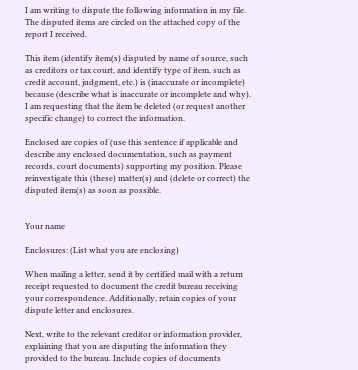I am writing to dispute the following information in my file. The disputed items are circled on the attached copy of the report I received.

This item (identify item(s) disputed by name of source, such as creditors or tax court, and identify type of item, such as credit account, judgment, etc.) is (inaccurate or incomplete) because (describe what is inaccurate or incomplete and why). I am requesting that the item be deleted (or request another specific change) to correct the information.

Enclosed are copies of (use this sentence if applicable and describe any enclosed documentation, such as payment records, court documents) supporting my position. Please reinvestigate this (these) matter(s) and (delete or correct) the disputed item(s) as soon as possible.


Your name

Enclosures: (List what you are enclosing)

When mailing a letter, send it by certified mail with a return receipt requested to document the credit bureau receiving your correspondence. Additionally, retain copies of your dispute letter and enclosures.

Next, write to the relevant creditor or information provider, explaining that you are disputing the information they provided to the bureau. Include copies of documents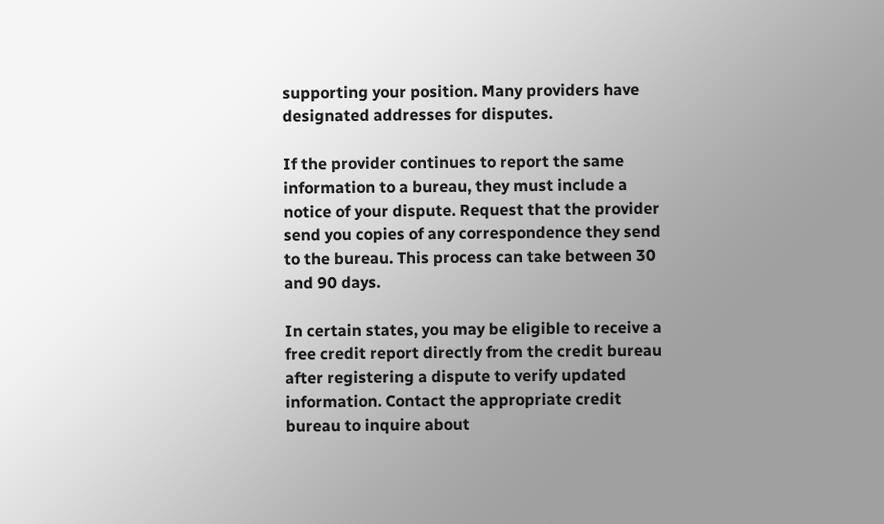supporting your position. Many providers have designated addresses for disputes.

If the provider continues to report the same information to a bureau, they must include a notice of your dispute. Request that the provider send you copies of any correspondence they send to the bureau. This process can take between 30 and 90 days.

In certain states, you may be eligible to receive a free credit report directly from the credit bureau after registering a dispute to verify updated information. Contact the appropriate credit bureau to inquire about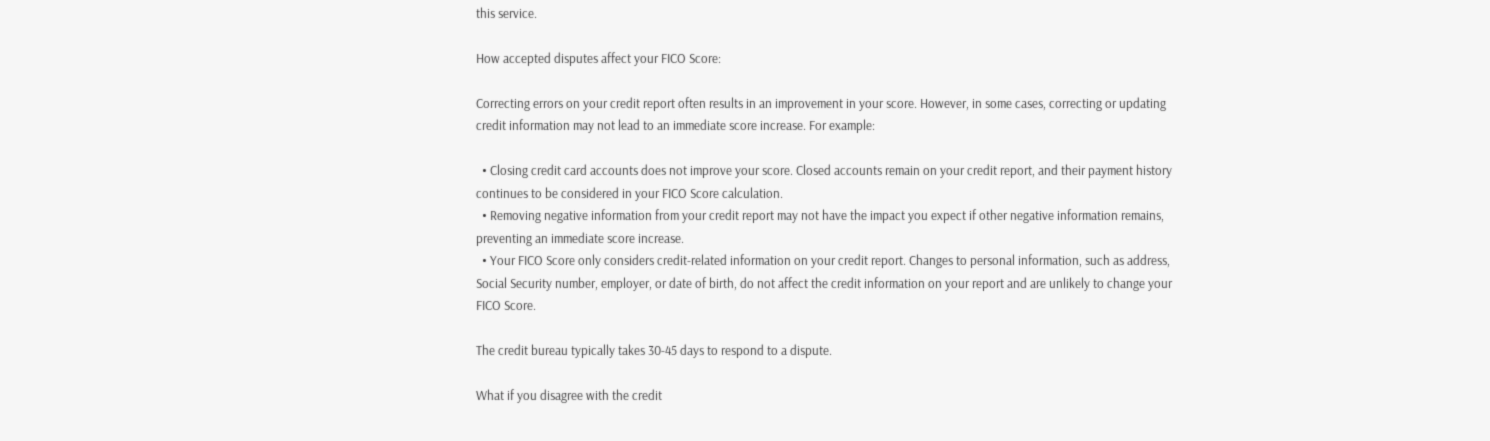this service.

How accepted disputes affect your FICO Score:

Correcting errors on your credit report often results in an improvement in your score. However, in some cases, correcting or updating credit information may not lead to an immediate score increase. For example:

  • Closing credit card accounts does not improve your score. Closed accounts remain on your credit report, and their payment history continues to be considered in your FICO Score calculation.
  • Removing negative information from your credit report may not have the impact you expect if other negative information remains, preventing an immediate score increase.
  • Your FICO Score only considers credit-related information on your credit report. Changes to personal information, such as address, Social Security number, employer, or date of birth, do not affect the credit information on your report and are unlikely to change your FICO Score.

The credit bureau typically takes 30-45 days to respond to a dispute.

What if you disagree with the credit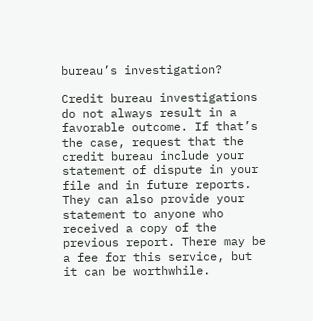bureau’s investigation?

Credit bureau investigations do not always result in a favorable outcome. If that’s the case, request that the credit bureau include your statement of dispute in your file and in future reports. They can also provide your statement to anyone who received a copy of the previous report. There may be a fee for this service, but it can be worthwhile.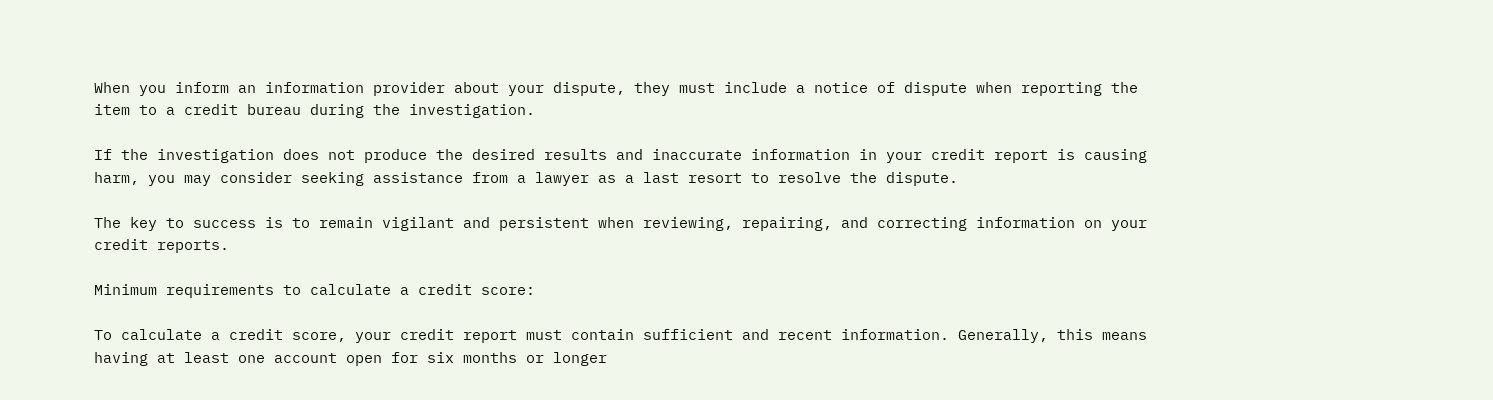When you inform an information provider about your dispute, they must include a notice of dispute when reporting the item to a credit bureau during the investigation.

If the investigation does not produce the desired results and inaccurate information in your credit report is causing harm, you may consider seeking assistance from a lawyer as a last resort to resolve the dispute.

The key to success is to remain vigilant and persistent when reviewing, repairing, and correcting information on your credit reports.

Minimum requirements to calculate a credit score:

To calculate a credit score, your credit report must contain sufficient and recent information. Generally, this means having at least one account open for six months or longer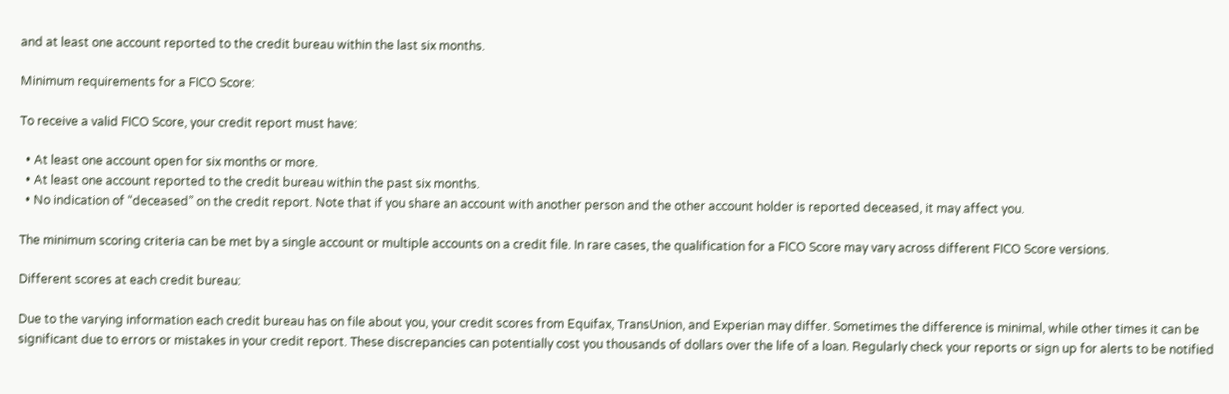and at least one account reported to the credit bureau within the last six months.

Minimum requirements for a FICO Score:

To receive a valid FICO Score, your credit report must have:

  • At least one account open for six months or more.
  • At least one account reported to the credit bureau within the past six months.
  • No indication of “deceased” on the credit report. Note that if you share an account with another person and the other account holder is reported deceased, it may affect you.

The minimum scoring criteria can be met by a single account or multiple accounts on a credit file. In rare cases, the qualification for a FICO Score may vary across different FICO Score versions.

Different scores at each credit bureau:

Due to the varying information each credit bureau has on file about you, your credit scores from Equifax, TransUnion, and Experian may differ. Sometimes the difference is minimal, while other times it can be significant due to errors or mistakes in your credit report. These discrepancies can potentially cost you thousands of dollars over the life of a loan. Regularly check your reports or sign up for alerts to be notified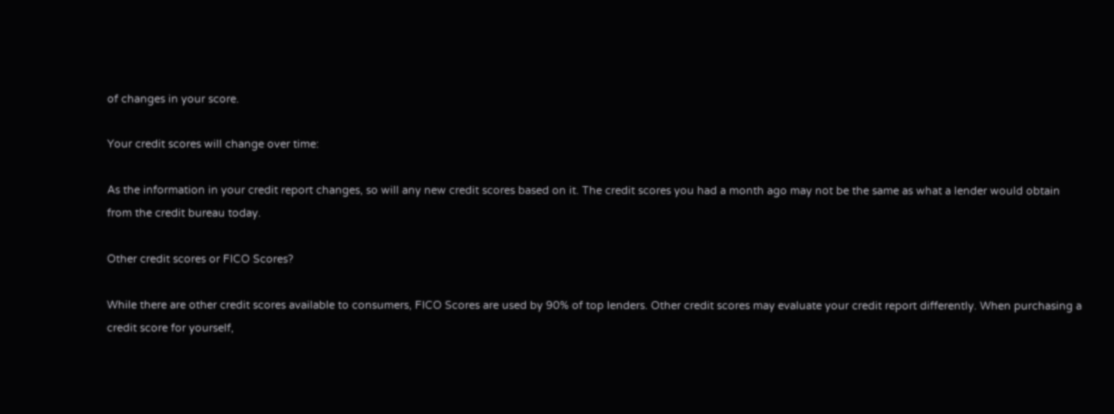of changes in your score.

Your credit scores will change over time:

As the information in your credit report changes, so will any new credit scores based on it. The credit scores you had a month ago may not be the same as what a lender would obtain from the credit bureau today.

Other credit scores or FICO Scores?

While there are other credit scores available to consumers, FICO Scores are used by 90% of top lenders. Other credit scores may evaluate your credit report differently. When purchasing a credit score for yourself,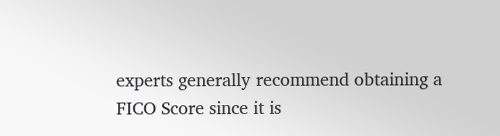experts generally recommend obtaining a FICO Score since it is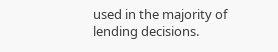used in the majority of lending decisions.